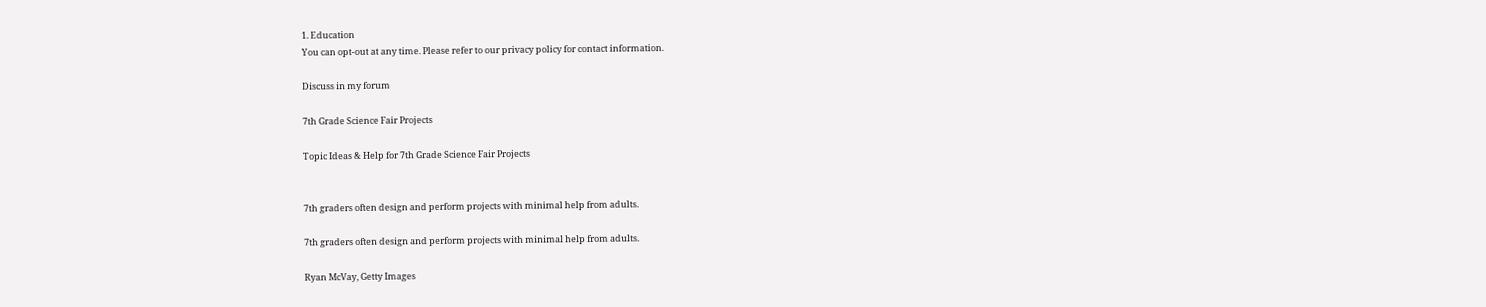1. Education
You can opt-out at any time. Please refer to our privacy policy for contact information.

Discuss in my forum

7th Grade Science Fair Projects

Topic Ideas & Help for 7th Grade Science Fair Projects


7th graders often design and perform projects with minimal help from adults.

7th graders often design and perform projects with minimal help from adults.

Ryan McVay, Getty Images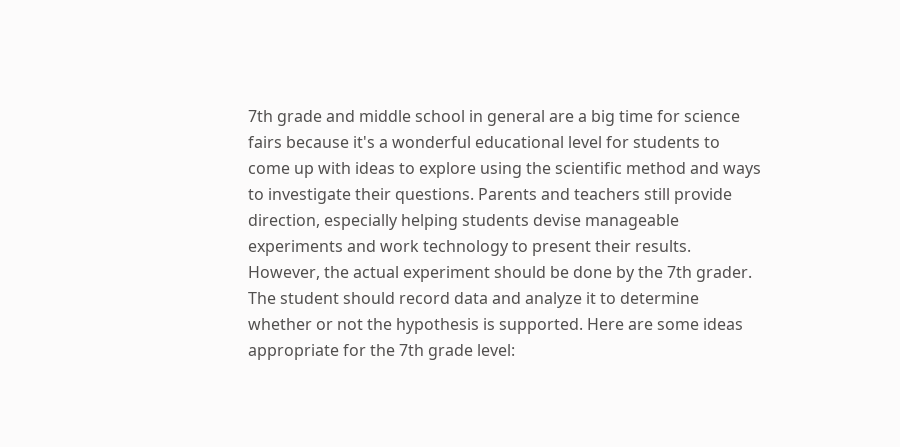7th grade and middle school in general are a big time for science fairs because it's a wonderful educational level for students to come up with ideas to explore using the scientific method and ways to investigate their questions. Parents and teachers still provide direction, especially helping students devise manageable experiments and work technology to present their results. However, the actual experiment should be done by the 7th grader. The student should record data and analyze it to determine whether or not the hypothesis is supported. Here are some ideas appropriate for the 7th grade level: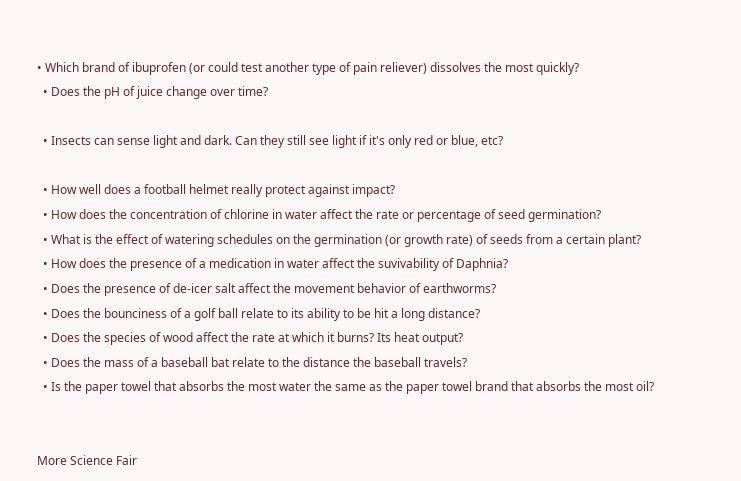• Which brand of ibuprofen (or could test another type of pain reliever) dissolves the most quickly?
  • Does the pH of juice change over time?

  • Insects can sense light and dark. Can they still see light if it's only red or blue, etc?

  • How well does a football helmet really protect against impact?
  • How does the concentration of chlorine in water affect the rate or percentage of seed germination?
  • What is the effect of watering schedules on the germination (or growth rate) of seeds from a certain plant?
  • How does the presence of a medication in water affect the suvivability of Daphnia?
  • Does the presence of de-icer salt affect the movement behavior of earthworms?
  • Does the bounciness of a golf ball relate to its ability to be hit a long distance?
  • Does the species of wood affect the rate at which it burns? Its heat output?
  • Does the mass of a baseball bat relate to the distance the baseball travels?
  • Is the paper towel that absorbs the most water the same as the paper towel brand that absorbs the most oil?


More Science Fair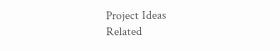Project Ideas
Related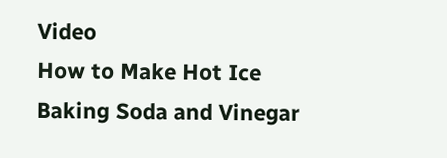Video
How to Make Hot Ice
Baking Soda and Vinegar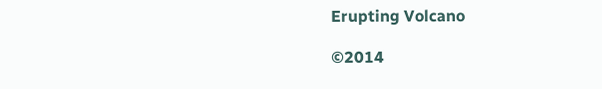Erupting Volcano

©2014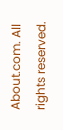About.com. All rights reserved.